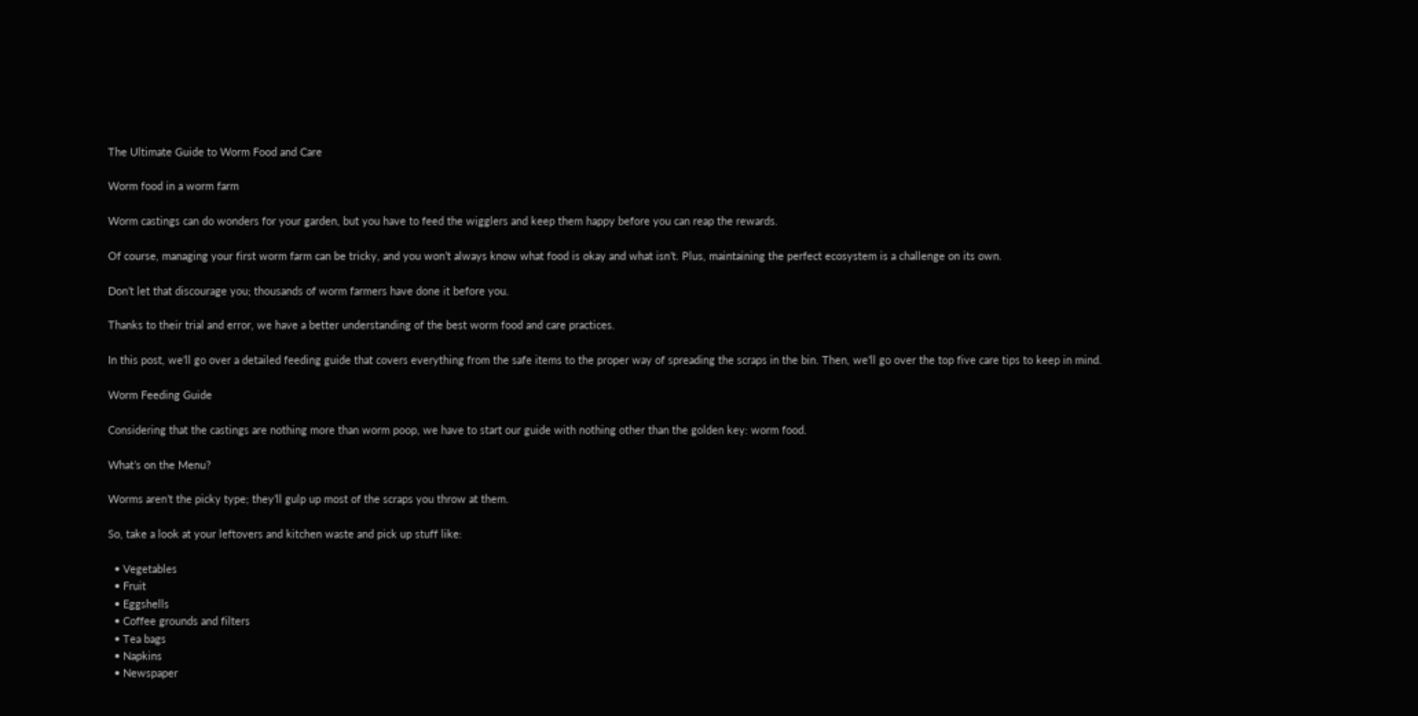The Ultimate Guide to Worm Food and Care

Worm food in a worm farm

Worm castings can do wonders for your garden, but you have to feed the wigglers and keep them happy before you can reap the rewards.

Of course, managing your first worm farm can be tricky, and you won’t always know what food is okay and what isn’t. Plus, maintaining the perfect ecosystem is a challenge on its own.

Don’t let that discourage you; thousands of worm farmers have done it before you.

Thanks to their trial and error, we have a better understanding of the best worm food and care practices.

In this post, we’ll go over a detailed feeding guide that covers everything from the safe items to the proper way of spreading the scraps in the bin. Then, we’ll go over the top five care tips to keep in mind.

Worm Feeding Guide

Considering that the castings are nothing more than worm poop, we have to start our guide with nothing other than the golden key: worm food.

What’s on the Menu?

Worms aren’t the picky type; they’ll gulp up most of the scraps you throw at them.

So, take a look at your leftovers and kitchen waste and pick up stuff like:

  • Vegetables
  • Fruit
  • Eggshells
  • Coffee grounds and filters
  • Tea bags
  • Napkins
  • Newspaper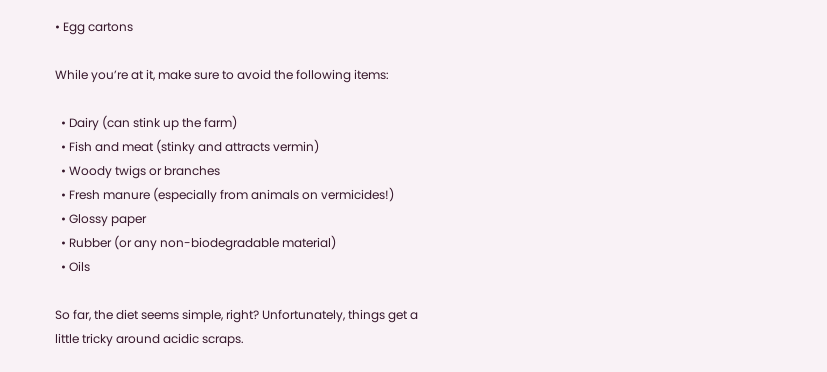• Egg cartons

While you’re at it, make sure to avoid the following items:

  • Dairy (can stink up the farm)
  • Fish and meat (stinky and attracts vermin)
  • Woody twigs or branches
  • Fresh manure (especially from animals on vermicides!)
  • Glossy paper
  • Rubber (or any non-biodegradable material)
  • Oils

So far, the diet seems simple, right? Unfortunately, things get a little tricky around acidic scraps.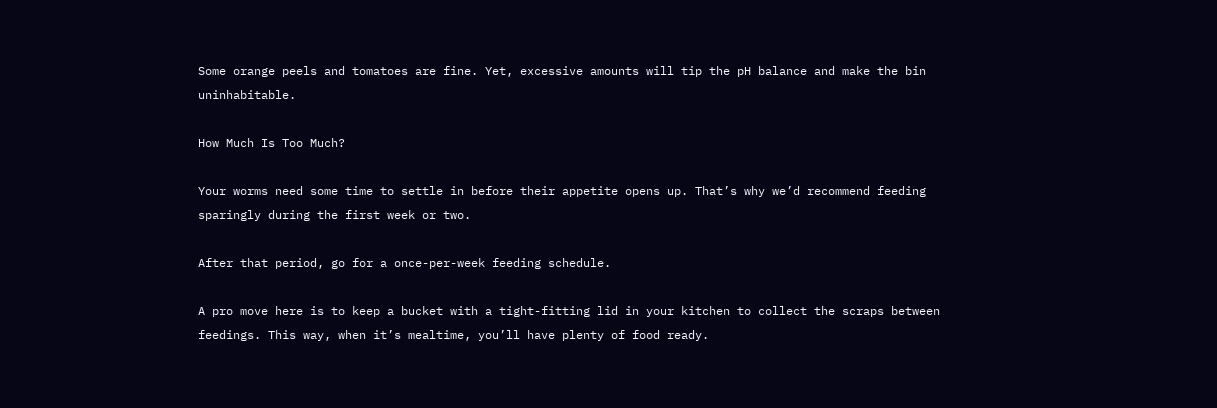Some orange peels and tomatoes are fine. Yet, excessive amounts will tip the pH balance and make the bin uninhabitable.

How Much Is Too Much?

Your worms need some time to settle in before their appetite opens up. That’s why we’d recommend feeding sparingly during the first week or two.

After that period, go for a once-per-week feeding schedule.

A pro move here is to keep a bucket with a tight-fitting lid in your kitchen to collect the scraps between feedings. This way, when it’s mealtime, you’ll have plenty of food ready.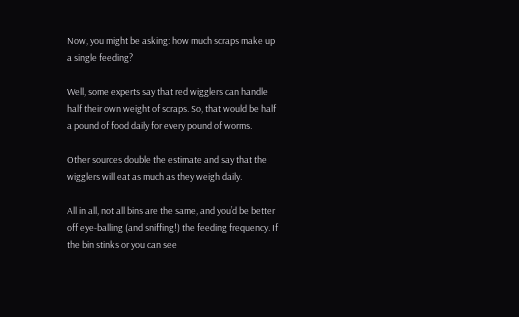Now, you might be asking: how much scraps make up a single feeding?

Well, some experts say that red wigglers can handle half their own weight of scraps. So, that would be half a pound of food daily for every pound of worms.

Other sources double the estimate and say that the wigglers will eat as much as they weigh daily.

All in all, not all bins are the same, and you’d be better off eye-balling (and sniffing!) the feeding frequency. If the bin stinks or you can see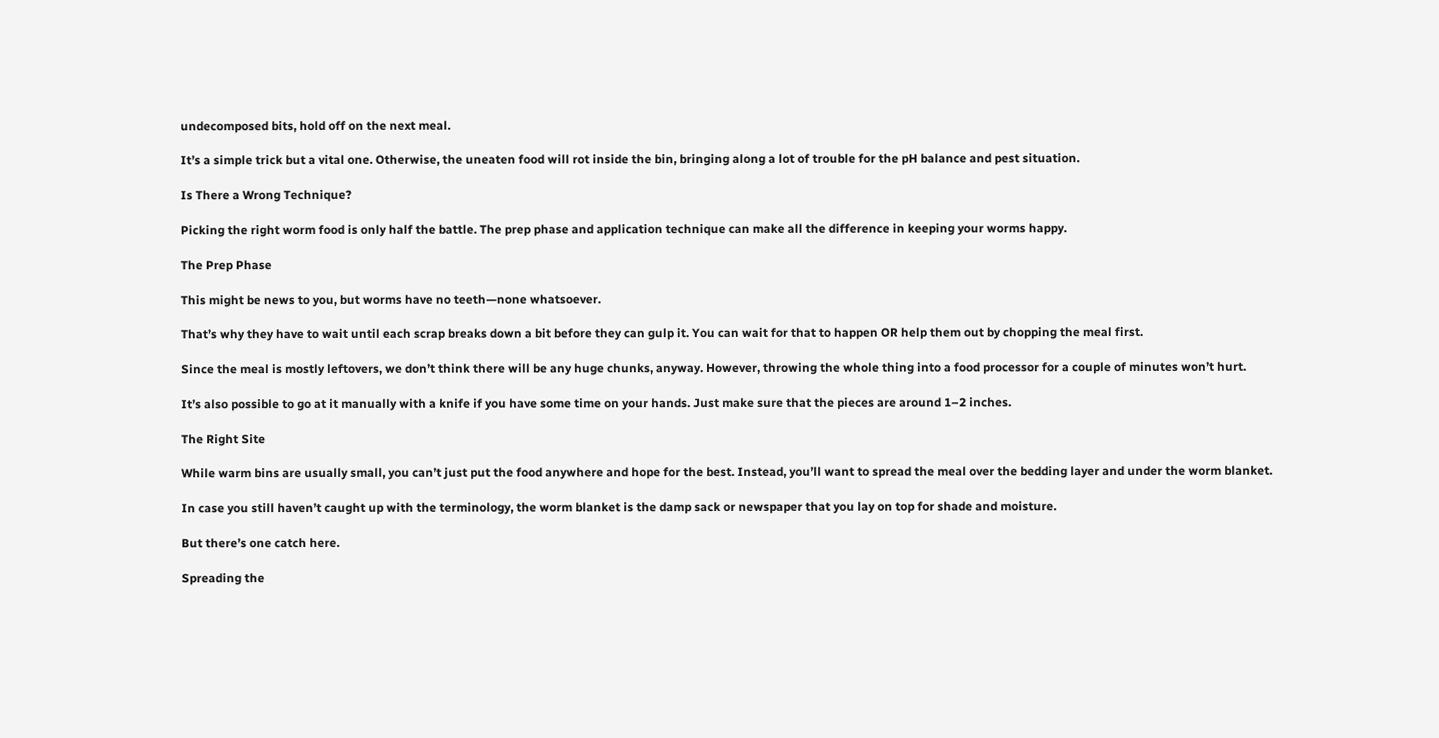undecomposed bits, hold off on the next meal.

It’s a simple trick but a vital one. Otherwise, the uneaten food will rot inside the bin, bringing along a lot of trouble for the pH balance and pest situation.

Is There a Wrong Technique?

Picking the right worm food is only half the battle. The prep phase and application technique can make all the difference in keeping your worms happy.

The Prep Phase

This might be news to you, but worms have no teeth—none whatsoever.

That’s why they have to wait until each scrap breaks down a bit before they can gulp it. You can wait for that to happen OR help them out by chopping the meal first.

Since the meal is mostly leftovers, we don’t think there will be any huge chunks, anyway. However, throwing the whole thing into a food processor for a couple of minutes won’t hurt.

It’s also possible to go at it manually with a knife if you have some time on your hands. Just make sure that the pieces are around 1–2 inches.

The Right Site

While warm bins are usually small, you can’t just put the food anywhere and hope for the best. Instead, you’ll want to spread the meal over the bedding layer and under the worm blanket.

In case you still haven’t caught up with the terminology, the worm blanket is the damp sack or newspaper that you lay on top for shade and moisture.

But there’s one catch here.

Spreading the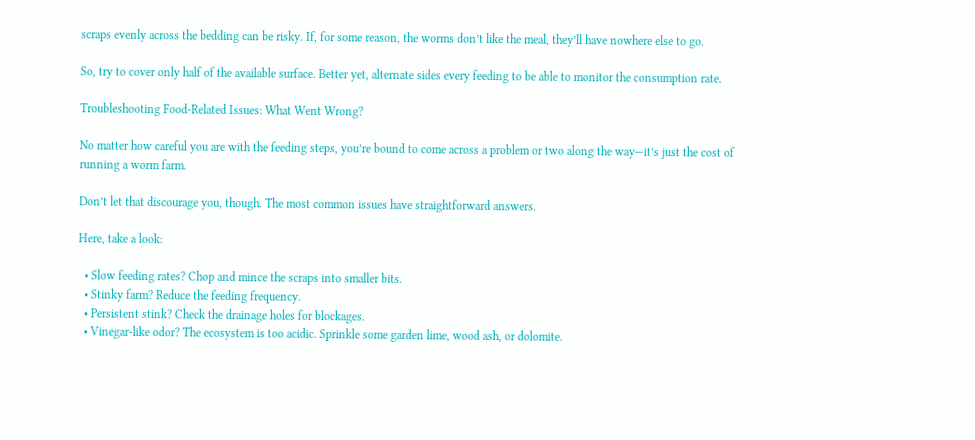scraps evenly across the bedding can be risky. If, for some reason, the worms don’t like the meal, they’ll have nowhere else to go.

So, try to cover only half of the available surface. Better yet, alternate sides every feeding to be able to monitor the consumption rate.

Troubleshooting Food-Related Issues: What Went Wrong?

No matter how careful you are with the feeding steps, you’re bound to come across a problem or two along the way—it’s just the cost of running a worm farm.

Don’t let that discourage you, though. The most common issues have straightforward answers.

Here, take a look:

  • Slow feeding rates? Chop and mince the scraps into smaller bits.
  • Stinky farm? Reduce the feeding frequency.
  • Persistent stink? Check the drainage holes for blockages.
  • Vinegar-like odor? The ecosystem is too acidic. Sprinkle some garden lime, wood ash, or dolomite.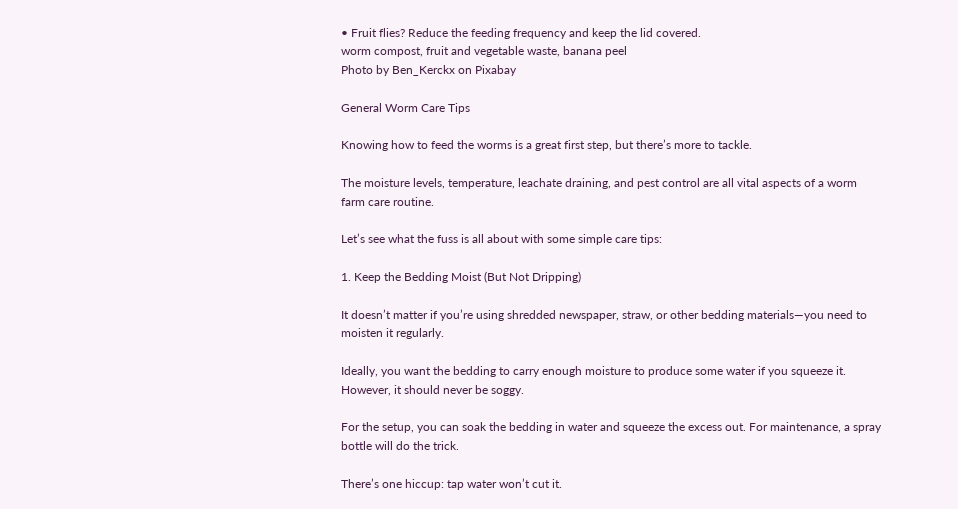• Fruit flies? Reduce the feeding frequency and keep the lid covered.
worm compost, fruit and vegetable waste, banana peel
Photo by Ben_Kerckx on Pixabay

General Worm Care Tips

Knowing how to feed the worms is a great first step, but there’s more to tackle.

The moisture levels, temperature, leachate draining, and pest control are all vital aspects of a worm farm care routine.

Let’s see what the fuss is all about with some simple care tips:

1. Keep the Bedding Moist (But Not Dripping)

It doesn’t matter if you’re using shredded newspaper, straw, or other bedding materials—you need to moisten it regularly.

Ideally, you want the bedding to carry enough moisture to produce some water if you squeeze it. However, it should never be soggy.

For the setup, you can soak the bedding in water and squeeze the excess out. For maintenance, a spray bottle will do the trick.

There’s one hiccup: tap water won’t cut it.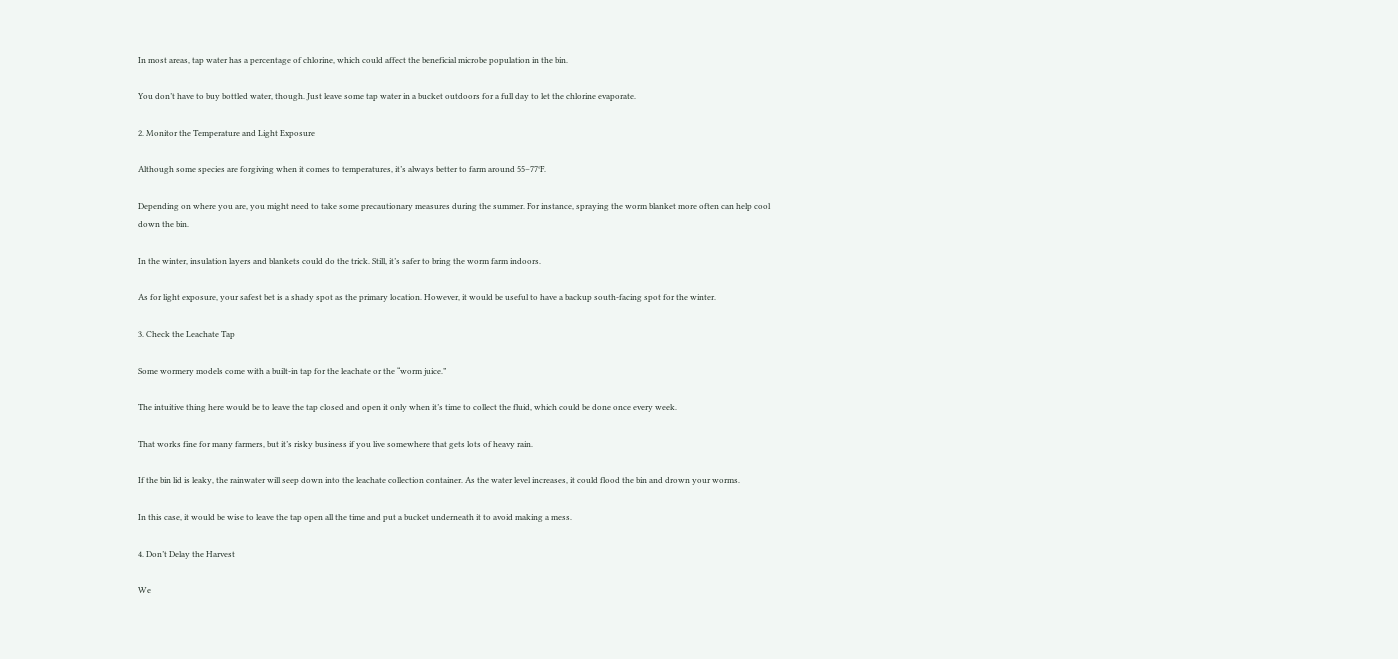In most areas, tap water has a percentage of chlorine, which could affect the beneficial microbe population in the bin.

You don’t have to buy bottled water, though. Just leave some tap water in a bucket outdoors for a full day to let the chlorine evaporate.

2. Monitor the Temperature and Light Exposure

Although some species are forgiving when it comes to temperatures, it’s always better to farm around 55–77°F.

Depending on where you are, you might need to take some precautionary measures during the summer. For instance, spraying the worm blanket more often can help cool down the bin.

In the winter, insulation layers and blankets could do the trick. Still, it’s safer to bring the worm farm indoors.

As for light exposure, your safest bet is a shady spot as the primary location. However, it would be useful to have a backup south-facing spot for the winter.

3. Check the Leachate Tap

Some wormery models come with a built-in tap for the leachate or the “worm juice.”

The intuitive thing here would be to leave the tap closed and open it only when it’s time to collect the fluid, which could be done once every week.

That works fine for many farmers, but it’s risky business if you live somewhere that gets lots of heavy rain.

If the bin lid is leaky, the rainwater will seep down into the leachate collection container. As the water level increases, it could flood the bin and drown your worms.

In this case, it would be wise to leave the tap open all the time and put a bucket underneath it to avoid making a mess.

4. Don’t Delay the Harvest

We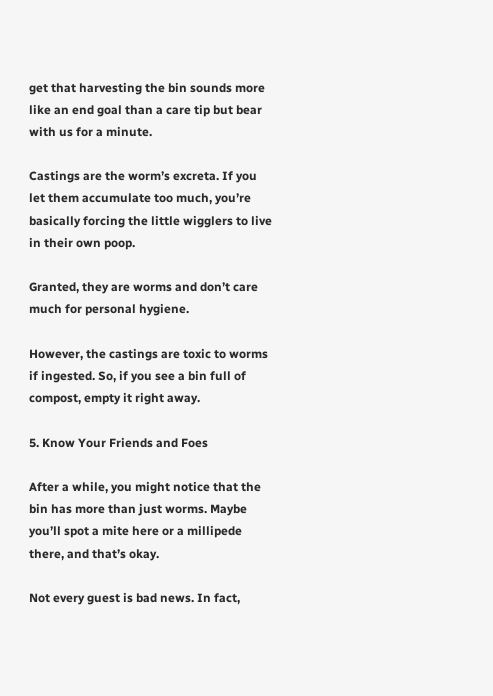get that harvesting the bin sounds more like an end goal than a care tip but bear with us for a minute.

Castings are the worm’s excreta. If you let them accumulate too much, you’re basically forcing the little wigglers to live in their own poop.

Granted, they are worms and don’t care much for personal hygiene.

However, the castings are toxic to worms if ingested. So, if you see a bin full of compost, empty it right away.

5. Know Your Friends and Foes

After a while, you might notice that the bin has more than just worms. Maybe you’ll spot a mite here or a millipede there, and that’s okay.

Not every guest is bad news. In fact,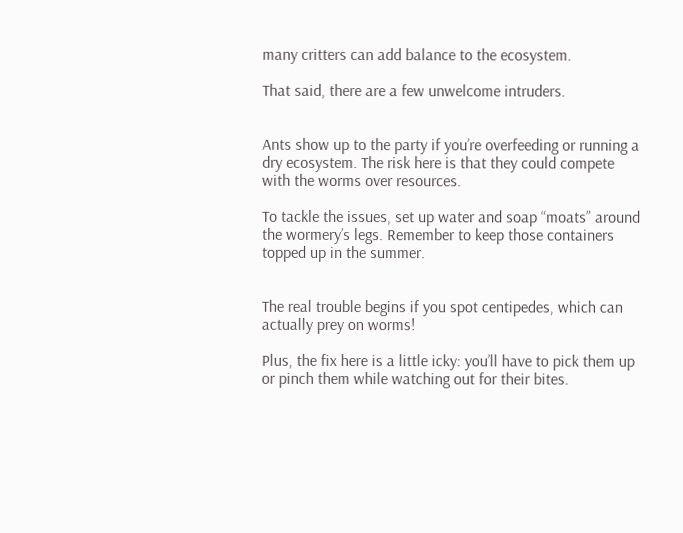many critters can add balance to the ecosystem.

That said, there are a few unwelcome intruders.


Ants show up to the party if you’re overfeeding or running a dry ecosystem. The risk here is that they could compete with the worms over resources.

To tackle the issues, set up water and soap “moats” around the wormery’s legs. Remember to keep those containers topped up in the summer.


The real trouble begins if you spot centipedes, which can actually prey on worms!

Plus, the fix here is a little icky: you’ll have to pick them up or pinch them while watching out for their bites.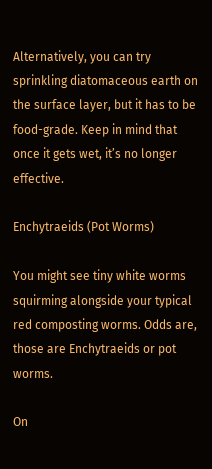Alternatively, you can try sprinkling diatomaceous earth on the surface layer, but it has to be food-grade. Keep in mind that once it gets wet, it’s no longer effective.

Enchytraeids (Pot Worms)

You might see tiny white worms squirming alongside your typical red composting worms. Odds are, those are Enchytraeids or pot worms.

On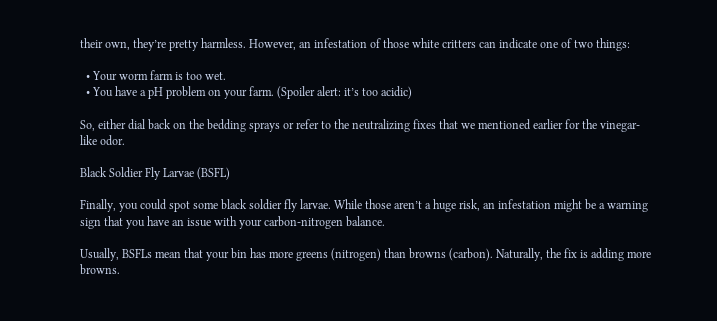their own, they’re pretty harmless. However, an infestation of those white critters can indicate one of two things:

  • Your worm farm is too wet.
  • You have a pH problem on your farm. (Spoiler alert: it’s too acidic)

So, either dial back on the bedding sprays or refer to the neutralizing fixes that we mentioned earlier for the vinegar-like odor.

Black Soldier Fly Larvae (BSFL)

Finally, you could spot some black soldier fly larvae. While those aren’t a huge risk, an infestation might be a warning sign that you have an issue with your carbon-nitrogen balance.

Usually, BSFLs mean that your bin has more greens (nitrogen) than browns (carbon). Naturally, the fix is adding more browns.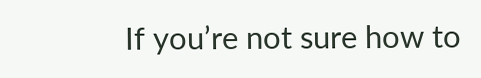If you’re not sure how to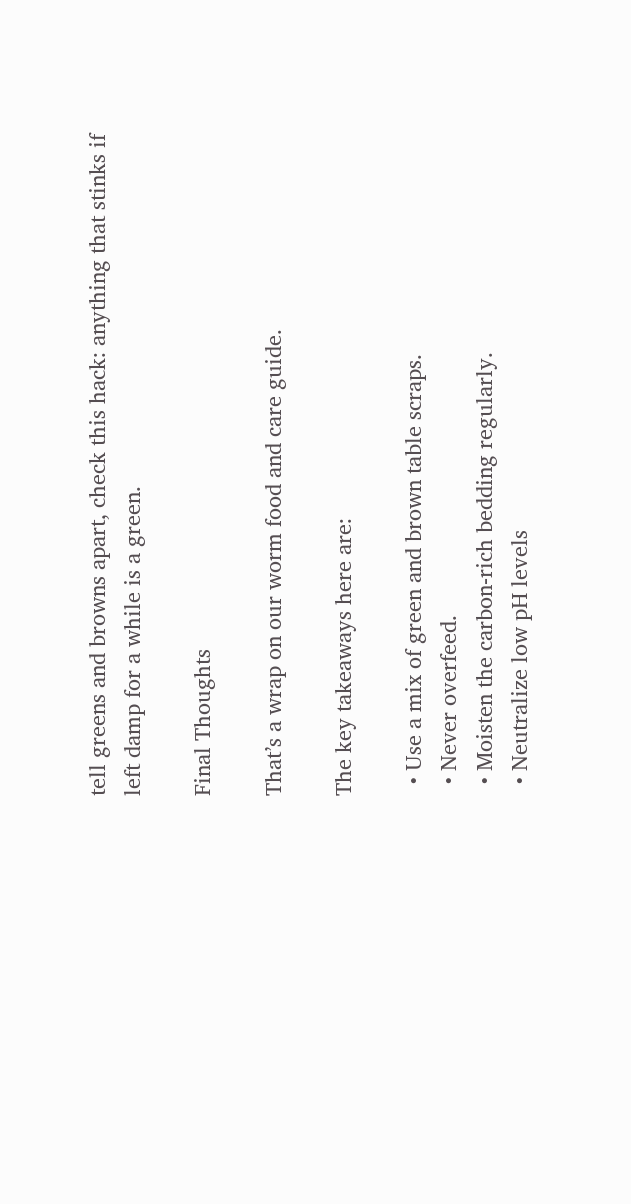tell greens and browns apart, check this hack: anything that stinks if left damp for a while is a green.

Final Thoughts

That’s a wrap on our worm food and care guide.

The key takeaways here are:

  • Use a mix of green and brown table scraps.
  • Never overfeed.
  • Moisten the carbon-rich bedding regularly.
  • Neutralize low pH levels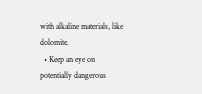with alkaline materials, like dolomite.
  • Keep an eye on potentially dangerous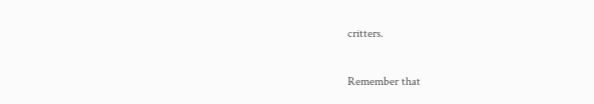critters.

Remember that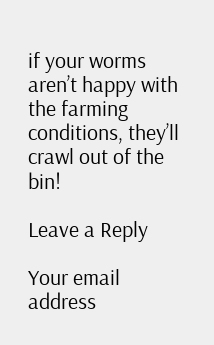if your worms aren’t happy with the farming conditions, they’ll crawl out of the bin!

Leave a Reply

Your email address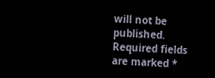will not be published. Required fields are marked *